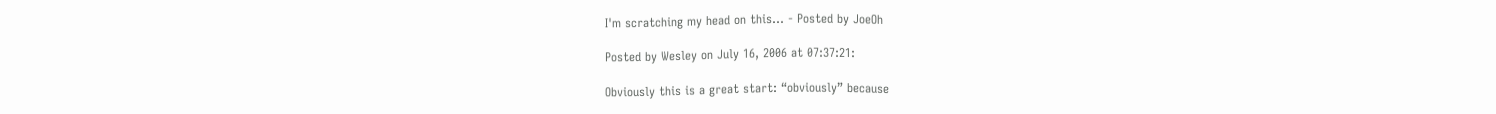I'm scratching my head on this... - Posted by JoeOh

Posted by Wesley on July 16, 2006 at 07:37:21:

Obviously this is a great start: “obviously” because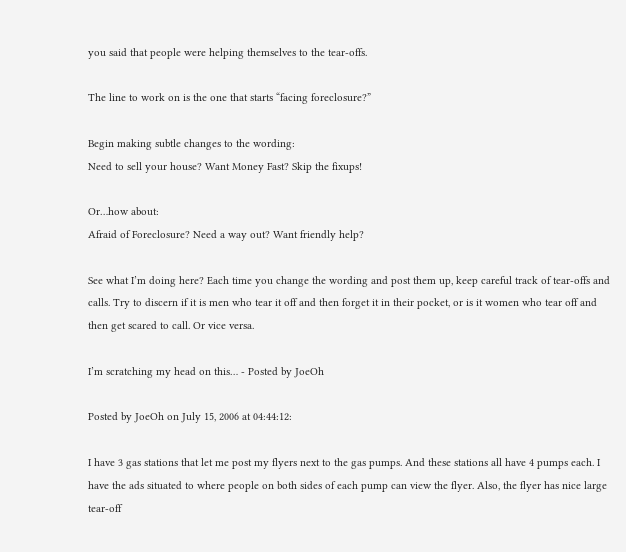you said that people were helping themselves to the tear-offs.

The line to work on is the one that starts “facing foreclosure?”

Begin making subtle changes to the wording:
Need to sell your house? Want Money Fast? Skip the fixups!

Or…how about:
Afraid of Foreclosure? Need a way out? Want friendly help?

See what I’m doing here? Each time you change the wording and post them up, keep careful track of tear-offs and calls. Try to discern if it is men who tear it off and then forget it in their pocket, or is it women who tear off and then get scared to call. Or vice versa.

I’m scratching my head on this… - Posted by JoeOh

Posted by JoeOh on July 15, 2006 at 04:44:12:

I have 3 gas stations that let me post my flyers next to the gas pumps. And these stations all have 4 pumps each. I have the ads situated to where people on both sides of each pump can view the flyer. Also, the flyer has nice large tear-off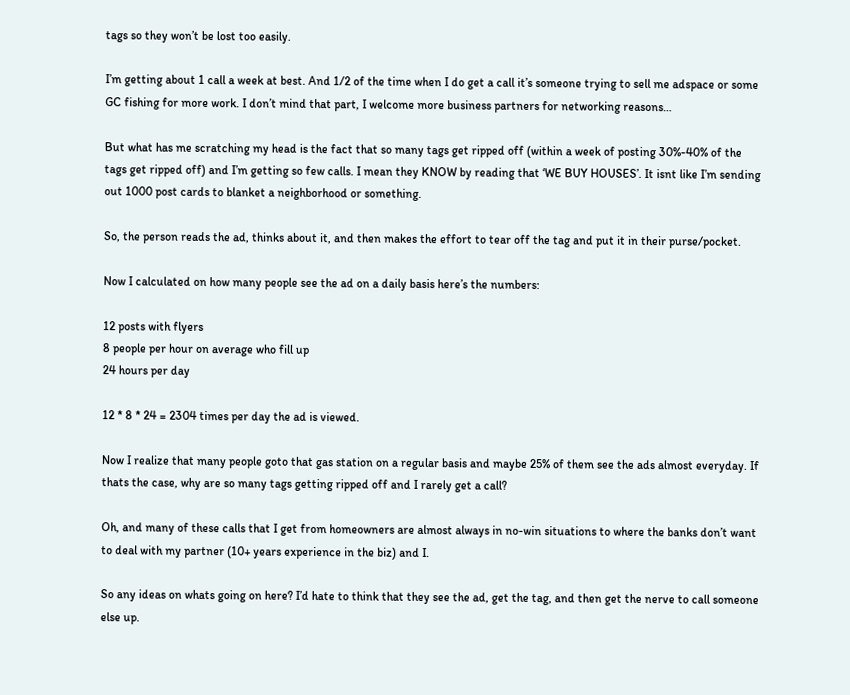tags so they won’t be lost too easily.

I’m getting about 1 call a week at best. And 1/2 of the time when I do get a call it’s someone trying to sell me adspace or some GC fishing for more work. I don’t mind that part, I welcome more business partners for networking reasons…

But what has me scratching my head is the fact that so many tags get ripped off (within a week of posting 30%-40% of the tags get ripped off) and I’m getting so few calls. I mean they KNOW by reading that ‘WE BUY HOUSES’. It isnt like I’m sending out 1000 post cards to blanket a neighborhood or something.

So, the person reads the ad, thinks about it, and then makes the effort to tear off the tag and put it in their purse/pocket.

Now I calculated on how many people see the ad on a daily basis here’s the numbers:

12 posts with flyers
8 people per hour on average who fill up
24 hours per day

12 * 8 * 24 = 2304 times per day the ad is viewed.

Now I realize that many people goto that gas station on a regular basis and maybe 25% of them see the ads almost everyday. If thats the case, why are so many tags getting ripped off and I rarely get a call?

Oh, and many of these calls that I get from homeowners are almost always in no-win situations to where the banks don’t want to deal with my partner (10+ years experience in the biz) and I.

So any ideas on whats going on here? I’d hate to think that they see the ad, get the tag, and then get the nerve to call someone else up.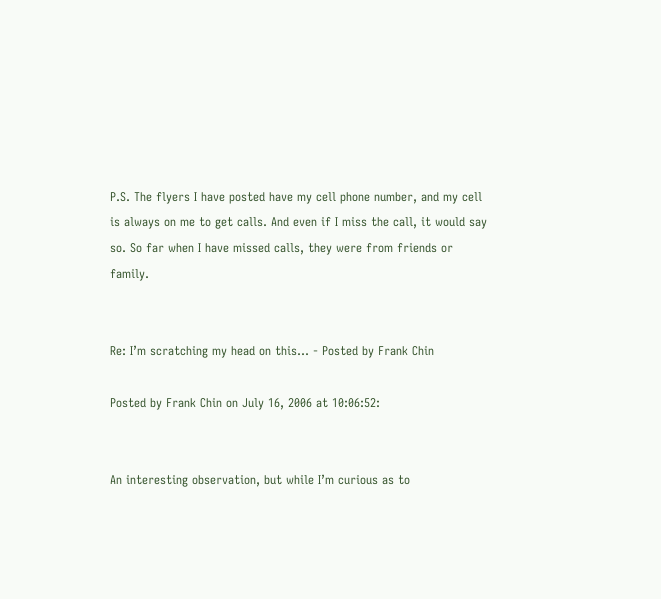P.S. The flyers I have posted have my cell phone number, and my cell is always on me to get calls. And even if I miss the call, it would say so. So far when I have missed calls, they were from friends or family.


Re: I’m scratching my head on this… - Posted by Frank Chin

Posted by Frank Chin on July 16, 2006 at 10:06:52:


An interesting observation, but while I’m curious as to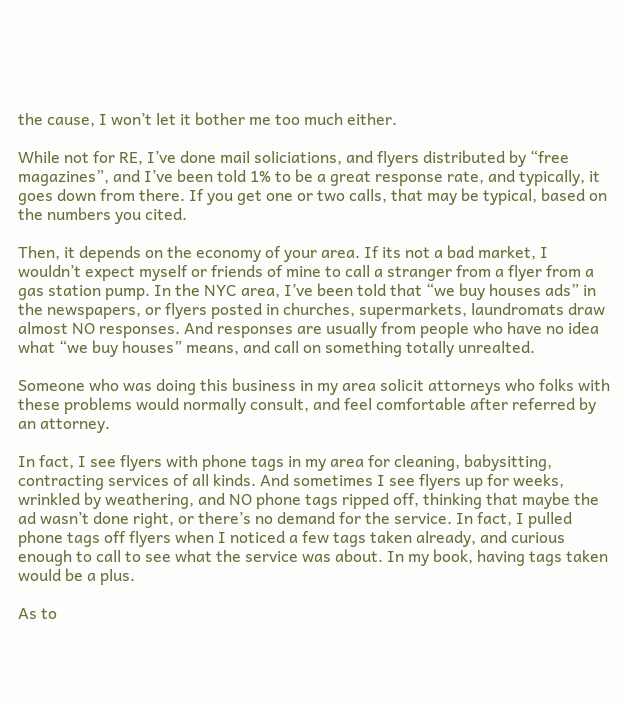the cause, I won’t let it bother me too much either.

While not for RE, I’ve done mail soliciations, and flyers distributed by “free magazines”, and I’ve been told 1% to be a great response rate, and typically, it goes down from there. If you get one or two calls, that may be typical, based on the numbers you cited.

Then, it depends on the economy of your area. If its not a bad market, I wouldn’t expect myself or friends of mine to call a stranger from a flyer from a gas station pump. In the NYC area, I’ve been told that “we buy houses ads” in the newspapers, or flyers posted in churches, supermarkets, laundromats draw almost NO responses. And responses are usually from people who have no idea what “we buy houses” means, and call on something totally unrealted.

Someone who was doing this business in my area solicit attorneys who folks with these problems would normally consult, and feel comfortable after referred by an attorney.

In fact, I see flyers with phone tags in my area for cleaning, babysitting, contracting services of all kinds. And sometimes I see flyers up for weeks, wrinkled by weathering, and NO phone tags ripped off, thinking that maybe the ad wasn’t done right, or there’s no demand for the service. In fact, I pulled phone tags off flyers when I noticed a few tags taken already, and curious enough to call to see what the service was about. In my book, having tags taken would be a plus.

As to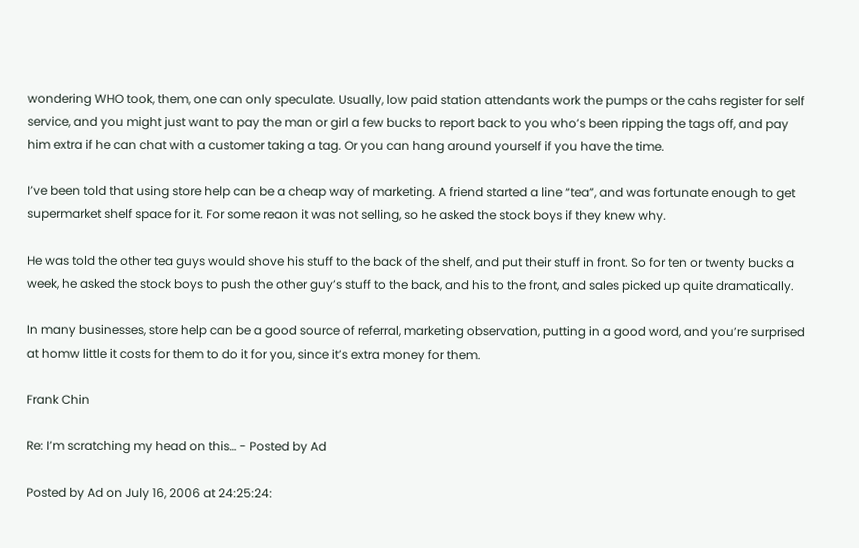wondering WHO took, them, one can only speculate. Usually, low paid station attendants work the pumps or the cahs register for self service, and you might just want to pay the man or girl a few bucks to report back to you who’s been ripping the tags off, and pay him extra if he can chat with a customer taking a tag. Or you can hang around yourself if you have the time.

I’ve been told that using store help can be a cheap way of marketing. A friend started a line “tea”, and was fortunate enough to get supermarket shelf space for it. For some reaon it was not selling, so he asked the stock boys if they knew why.

He was told the other tea guys would shove his stuff to the back of the shelf, and put their stuff in front. So for ten or twenty bucks a week, he asked the stock boys to push the other guy’s stuff to the back, and his to the front, and sales picked up quite dramatically.

In many businesses, store help can be a good source of referral, marketing observation, putting in a good word, and you’re surprised at homw little it costs for them to do it for you, since it’s extra money for them.

Frank Chin

Re: I’m scratching my head on this… - Posted by Ad

Posted by Ad on July 16, 2006 at 24:25:24: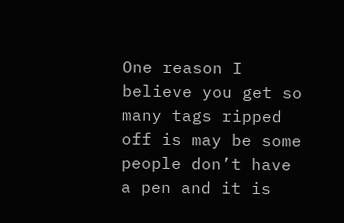One reason I believe you get so many tags ripped off is may be some people don’t have a pen and it is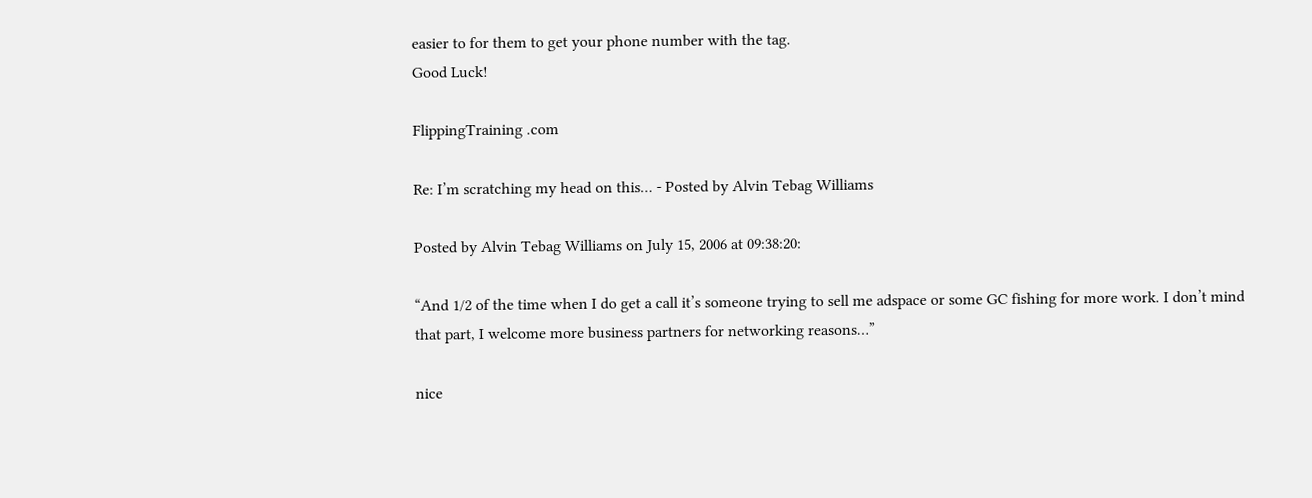easier to for them to get your phone number with the tag.
Good Luck!

FlippingTraining .com

Re: I’m scratching my head on this… - Posted by Alvin Tebag Williams

Posted by Alvin Tebag Williams on July 15, 2006 at 09:38:20:

“And 1/2 of the time when I do get a call it’s someone trying to sell me adspace or some GC fishing for more work. I don’t mind that part, I welcome more business partners for networking reasons…”

nice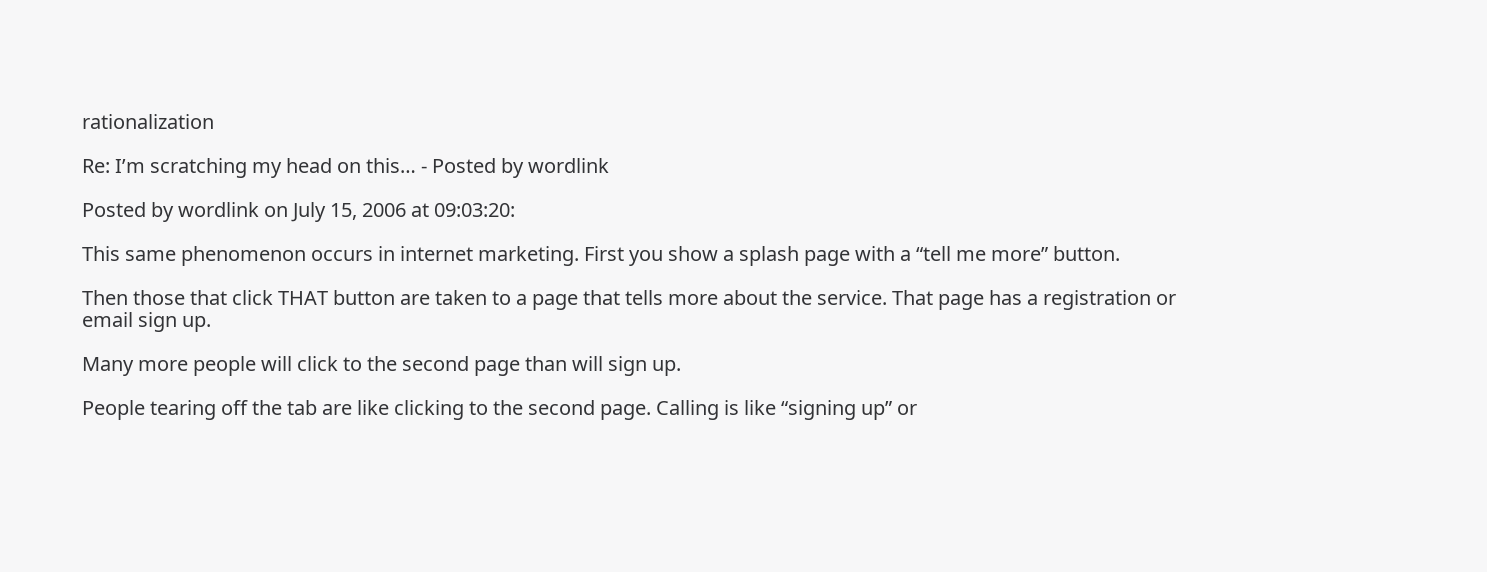rationalization

Re: I’m scratching my head on this… - Posted by wordlink

Posted by wordlink on July 15, 2006 at 09:03:20:

This same phenomenon occurs in internet marketing. First you show a splash page with a “tell me more” button.

Then those that click THAT button are taken to a page that tells more about the service. That page has a registration or email sign up.

Many more people will click to the second page than will sign up.

People tearing off the tab are like clicking to the second page. Calling is like “signing up” or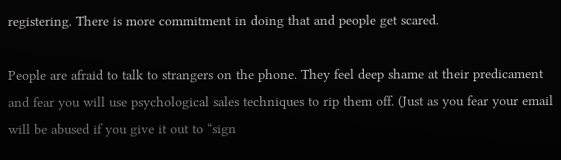registering. There is more commitment in doing that and people get scared.

People are afraid to talk to strangers on the phone. They feel deep shame at their predicament and fear you will use psychological sales techniques to rip them off. (Just as you fear your email will be abused if you give it out to “sign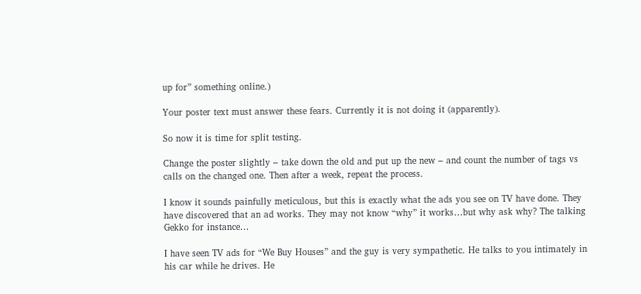up for” something online.)

Your poster text must answer these fears. Currently it is not doing it (apparently).

So now it is time for split testing.

Change the poster slightly – take down the old and put up the new – and count the number of tags vs calls on the changed one. Then after a week, repeat the process.

I know it sounds painfully meticulous, but this is exactly what the ads you see on TV have done. They have discovered that an ad works. They may not know “why” it works…but why ask why? The talking Gekko for instance…

I have seen TV ads for “We Buy Houses” and the guy is very sympathetic. He talks to you intimately in his car while he drives. He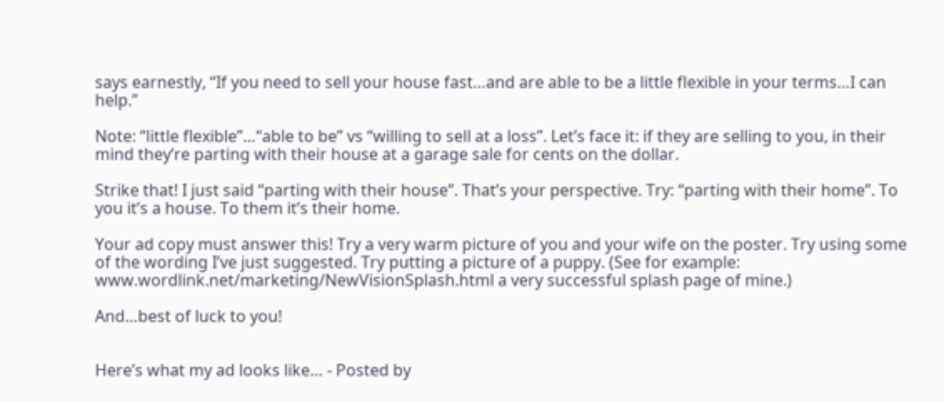says earnestly, “If you need to sell your house fast…and are able to be a little flexible in your terms…I can help.”

Note: “little flexible”…“able to be” vs “willing to sell at a loss”. Let’s face it: if they are selling to you, in their mind they’re parting with their house at a garage sale for cents on the dollar.

Strike that! I just said “parting with their house”. That’s your perspective. Try: “parting with their home”. To you it’s a house. To them it’s their home.

Your ad copy must answer this! Try a very warm picture of you and your wife on the poster. Try using some of the wording I’ve just suggested. Try putting a picture of a puppy. (See for example: www.wordlink.net/marketing/NewVisionSplash.html a very successful splash page of mine.)

And…best of luck to you!


Here’s what my ad looks like… - Posted by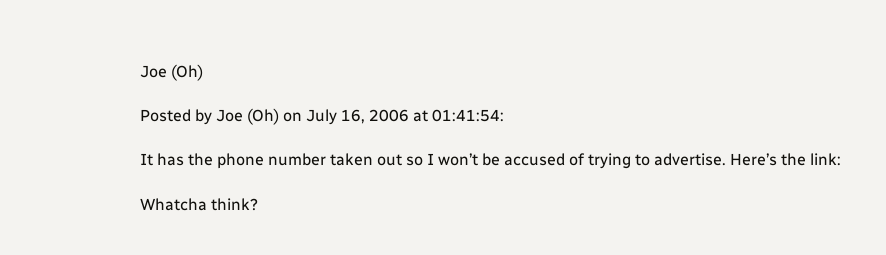Joe (Oh)

Posted by Joe (Oh) on July 16, 2006 at 01:41:54:

It has the phone number taken out so I won’t be accused of trying to advertise. Here’s the link:

Whatcha think?